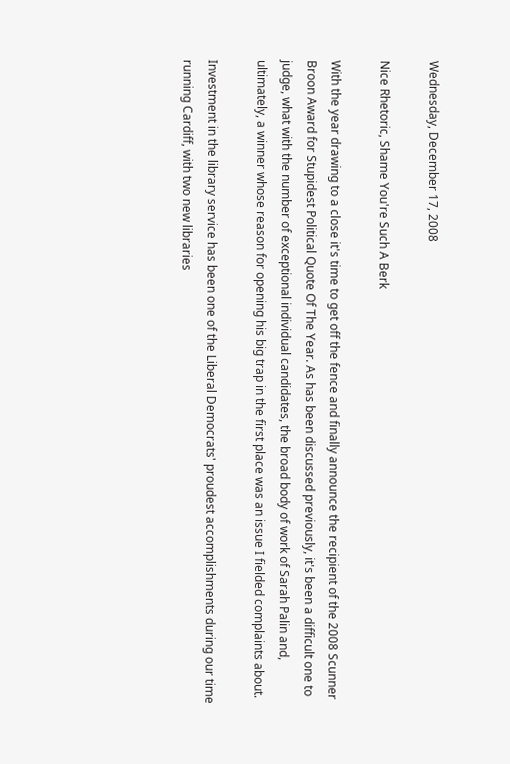Wednesday, December 17, 2008

Nice Rhetoric, Shame You're Such A Berk

With the year drawing to a close it's time to get off the fence and finally announce the recipient of the 2008 Scunner Broon Award for Stupidest Political Quote Of The Year. As has been discussed previously, it's been a difficult one to judge, what with the number of exceptional individual candidates, the broad body of work of Sarah Palin and, ultimately, a winner whose reason for opening his big trap in the first place was an issue I fielded complaints about.

Investment in the library service has been one of the Liberal Democrats' proudest accomplishments during our time running Cardiff, with two new libraries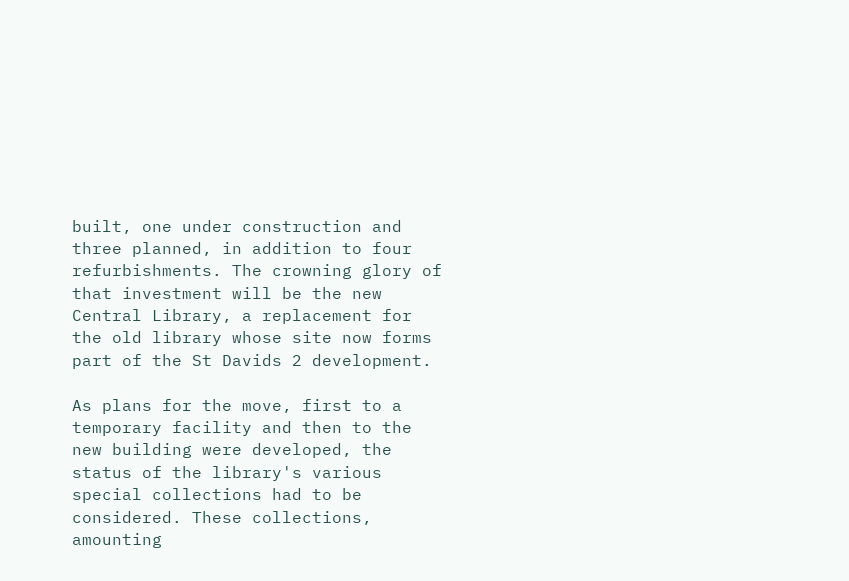built, one under construction and three planned, in addition to four refurbishments. The crowning glory of that investment will be the new Central Library, a replacement for the old library whose site now forms part of the St Davids 2 development.

As plans for the move, first to a temporary facility and then to the new building were developed, the status of the library's various special collections had to be considered. These collections, amounting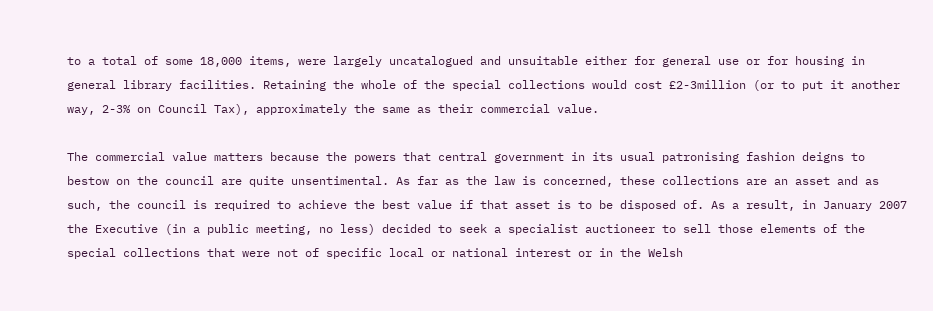to a total of some 18,000 items, were largely uncatalogued and unsuitable either for general use or for housing in general library facilities. Retaining the whole of the special collections would cost £2-3million (or to put it another way, 2-3% on Council Tax), approximately the same as their commercial value.

The commercial value matters because the powers that central government in its usual patronising fashion deigns to bestow on the council are quite unsentimental. As far as the law is concerned, these collections are an asset and as such, the council is required to achieve the best value if that asset is to be disposed of. As a result, in January 2007 the Executive (in a public meeting, no less) decided to seek a specialist auctioneer to sell those elements of the special collections that were not of specific local or national interest or in the Welsh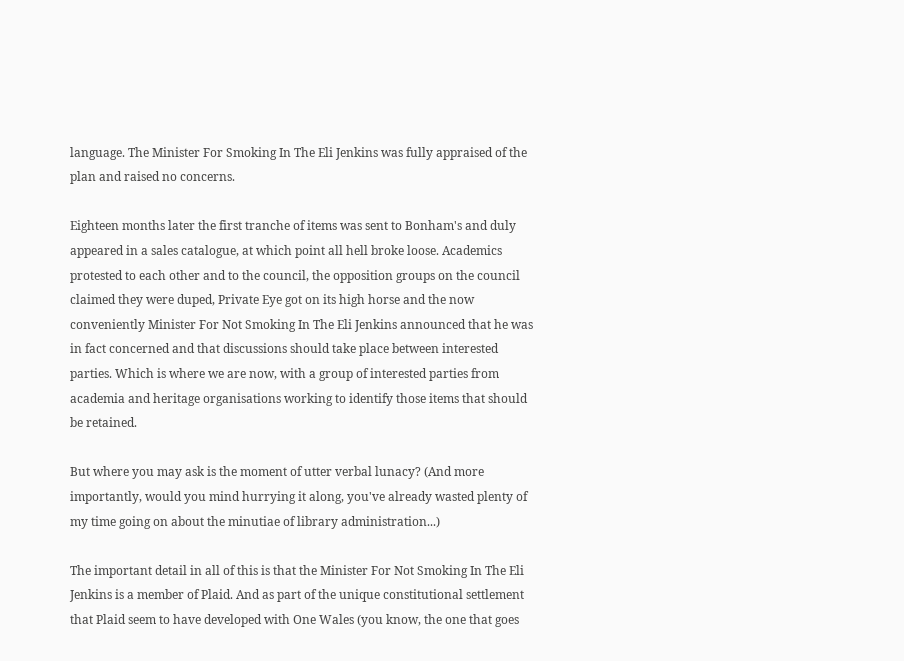language. The Minister For Smoking In The Eli Jenkins was fully appraised of the plan and raised no concerns.

Eighteen months later the first tranche of items was sent to Bonham's and duly appeared in a sales catalogue, at which point all hell broke loose. Academics protested to each other and to the council, the opposition groups on the council claimed they were duped, Private Eye got on its high horse and the now conveniently Minister For Not Smoking In The Eli Jenkins announced that he was in fact concerned and that discussions should take place between interested parties. Which is where we are now, with a group of interested parties from academia and heritage organisations working to identify those items that should be retained.

But where you may ask is the moment of utter verbal lunacy? (And more importantly, would you mind hurrying it along, you've already wasted plenty of my time going on about the minutiae of library administration...)

The important detail in all of this is that the Minister For Not Smoking In The Eli Jenkins is a member of Plaid. And as part of the unique constitutional settlement that Plaid seem to have developed with One Wales (you know, the one that goes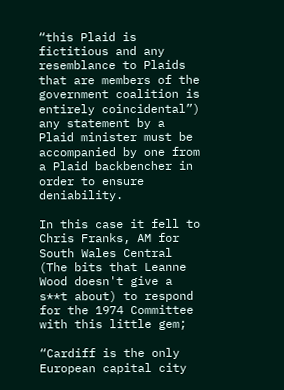“this Plaid is fictitious and any resemblance to Plaids that are members of the government coalition is entirely coincidental”) any statement by a Plaid minister must be accompanied by one from a Plaid backbencher in order to ensure deniability.

In this case it fell to Chris Franks, AM for South Wales Central (The bits that Leanne Wood doesn't give a s**t about) to respond for the 1974 Committee with this little gem;

“Cardiff is the only European capital city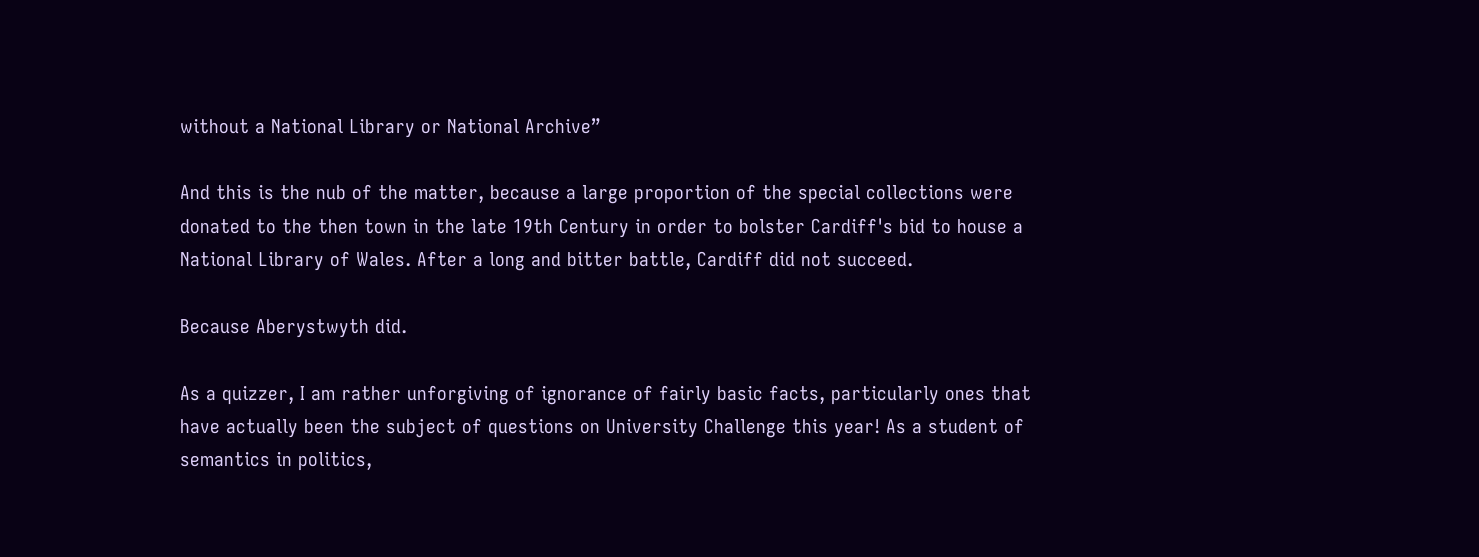without a National Library or National Archive”

And this is the nub of the matter, because a large proportion of the special collections were donated to the then town in the late 19th Century in order to bolster Cardiff's bid to house a National Library of Wales. After a long and bitter battle, Cardiff did not succeed.

Because Aberystwyth did.

As a quizzer, I am rather unforgiving of ignorance of fairly basic facts, particularly ones that have actually been the subject of questions on University Challenge this year! As a student of semantics in politics,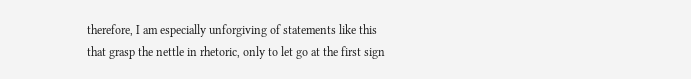therefore, I am especially unforgiving of statements like this that grasp the nettle in rhetoric, only to let go at the first sign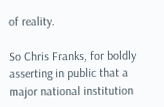of reality.

So Chris Franks, for boldly asserting in public that a major national institution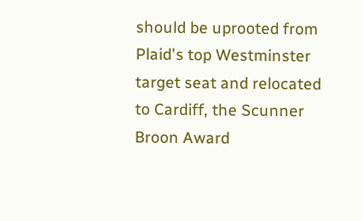should be uprooted from Plaid's top Westminster target seat and relocated to Cardiff, the Scunner Broon Award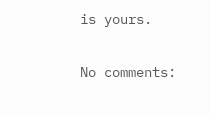is yours.

No comments: